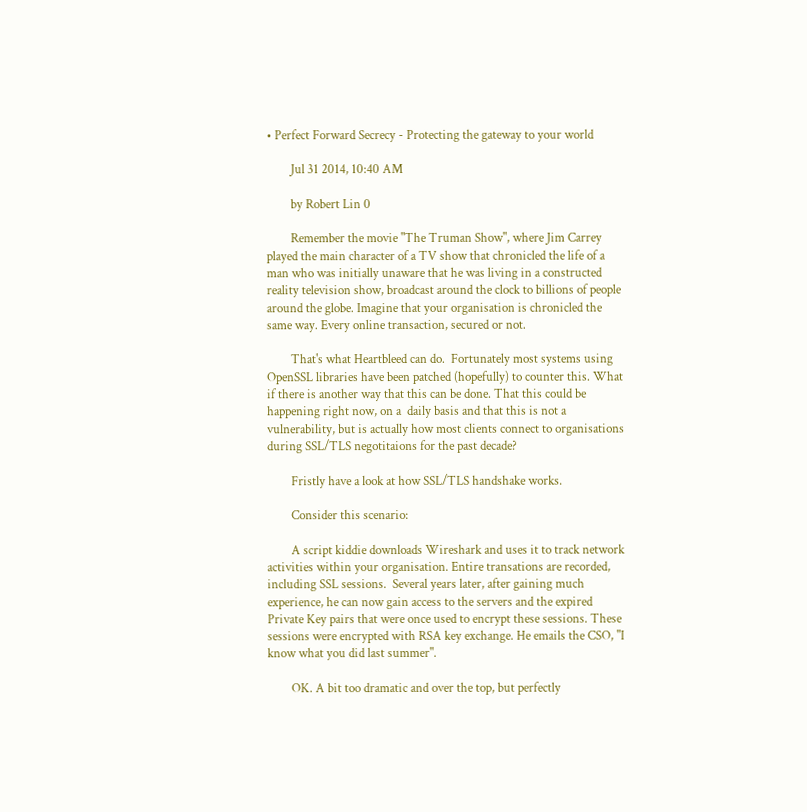• Perfect Forward Secrecy - Protecting the gateway to your world

        Jul 31 2014, 10:40 AM

        by Robert Lin 0

        Remember the movie "The Truman Show", where Jim Carrey played the main character of a TV show that chronicled the life of a man who was initially unaware that he was living in a constructed reality television show, broadcast around the clock to billions of people around the globe. Imagine that your organisation is chronicled the same way. Every online transaction, secured or not.

        That's what Heartbleed can do.  Fortunately most systems using OpenSSL libraries have been patched (hopefully) to counter this. What if there is another way that this can be done. That this could be happening right now, on a  daily basis and that this is not a vulnerability, but is actually how most clients connect to organisations during SSL/TLS negotitaions for the past decade?

        Fristly have a look at how SSL/TLS handshake works.

        Consider this scenario:

        A script kiddie downloads Wireshark and uses it to track network activities within your organisation. Entire transations are recorded, including SSL sessions.  Several years later, after gaining much experience, he can now gain access to the servers and the expired Private Key pairs that were once used to encrypt these sessions. These sessions were encrypted with RSA key exchange. He emails the CSO, "I know what you did last summer".

        OK. A bit too dramatic and over the top, but perfectly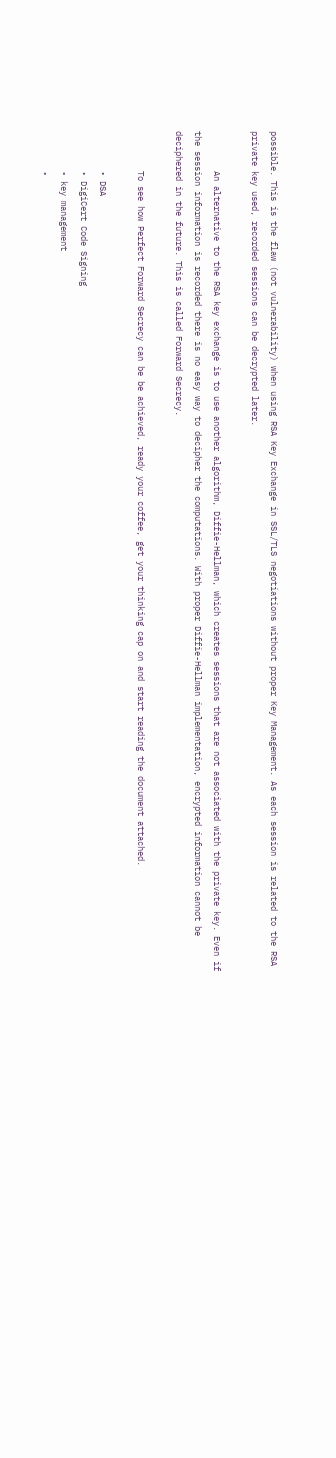possible. This is the flaw (not vulnerability) when using RSA Key Exchange in SSL/TLS negotiations without proper Key Management. As each session is related to the RSA private key used, recorded sessions can be decrypted later.

        An alternative to the RSA key exchange is to use another algorithm, Diffie-Hellman, which creates sessions that are not associated with the private key. Even if the session information is recorded there is no easy way to decipher the computations. With proper Diffie-Hellman implementation, encrypted information cannot be deciphered in the future. This is called Forward Secrecy.

        To see how Perfect Forward Secrecy can be be achieved, ready your coffee, get your thinking cap on and start reading the document attached.

        • DSA
        • DigiCert Code Signing
        • key management
        •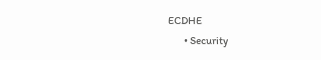ECDHE
        • Security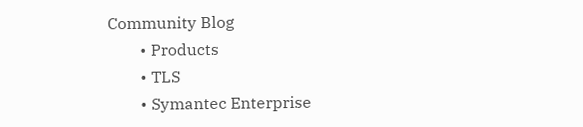Community Blog
        • Products
        • TLS
        • Symantec Enterprise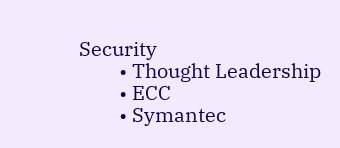Security
        • Thought Leadership
        • ECC
        • Symantec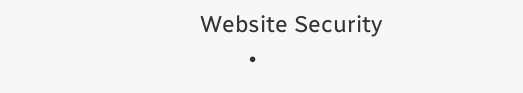Website Security
        •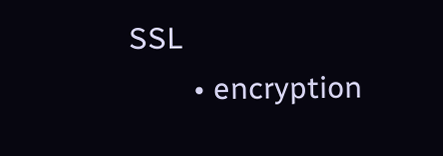SSL
        • encryption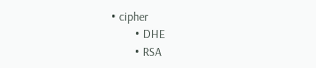• cipher
        • DHE
        • RSA